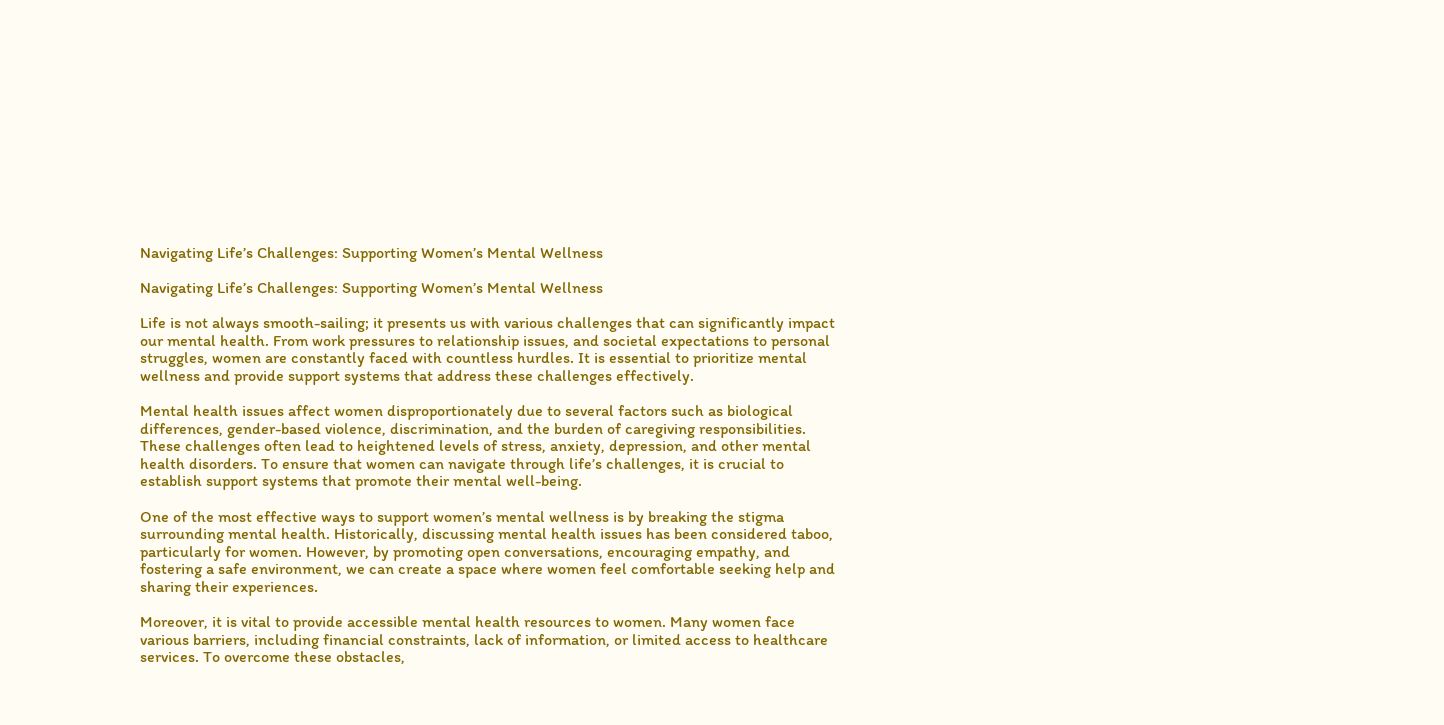Navigating Life’s Challenges: Supporting Women’s Mental Wellness

Navigating Life’s Challenges: Supporting Women’s Mental Wellness

Life is not always smooth-sailing; it presents us with various challenges that can significantly impact our mental health. From work pressures to relationship issues, and societal expectations to personal struggles, women are constantly faced with countless hurdles. It is essential to prioritize mental wellness and provide support systems that address these challenges effectively.

Mental health issues affect women disproportionately due to several factors such as biological differences, gender-based violence, discrimination, and the burden of caregiving responsibilities. These challenges often lead to heightened levels of stress, anxiety, depression, and other mental health disorders. To ensure that women can navigate through life’s challenges, it is crucial to establish support systems that promote their mental well-being.

One of the most effective ways to support women’s mental wellness is by breaking the stigma surrounding mental health. Historically, discussing mental health issues has been considered taboo, particularly for women. However, by promoting open conversations, encouraging empathy, and fostering a safe environment, we can create a space where women feel comfortable seeking help and sharing their experiences.

Moreover, it is vital to provide accessible mental health resources to women. Many women face various barriers, including financial constraints, lack of information, or limited access to healthcare services. To overcome these obstacles,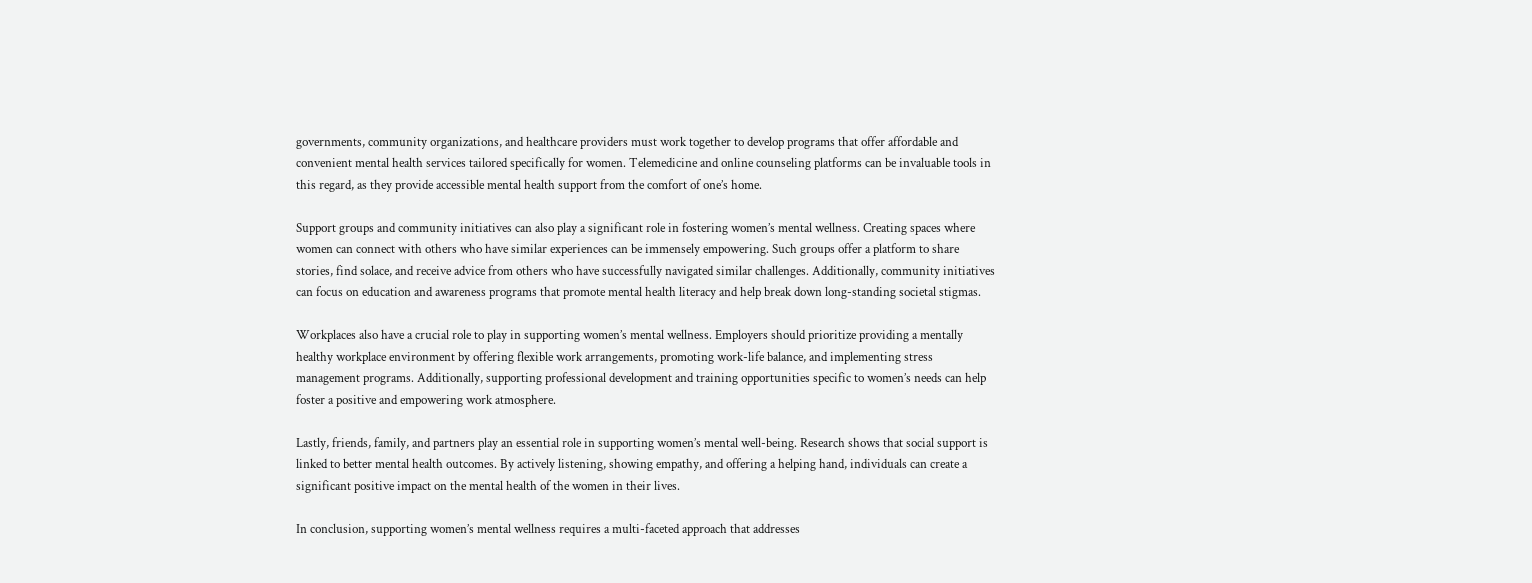governments, community organizations, and healthcare providers must work together to develop programs that offer affordable and convenient mental health services tailored specifically for women. Telemedicine and online counseling platforms can be invaluable tools in this regard, as they provide accessible mental health support from the comfort of one’s home.

Support groups and community initiatives can also play a significant role in fostering women’s mental wellness. Creating spaces where women can connect with others who have similar experiences can be immensely empowering. Such groups offer a platform to share stories, find solace, and receive advice from others who have successfully navigated similar challenges. Additionally, community initiatives can focus on education and awareness programs that promote mental health literacy and help break down long-standing societal stigmas.

Workplaces also have a crucial role to play in supporting women’s mental wellness. Employers should prioritize providing a mentally healthy workplace environment by offering flexible work arrangements, promoting work-life balance, and implementing stress management programs. Additionally, supporting professional development and training opportunities specific to women’s needs can help foster a positive and empowering work atmosphere.

Lastly, friends, family, and partners play an essential role in supporting women’s mental well-being. Research shows that social support is linked to better mental health outcomes. By actively listening, showing empathy, and offering a helping hand, individuals can create a significant positive impact on the mental health of the women in their lives.

In conclusion, supporting women’s mental wellness requires a multi-faceted approach that addresses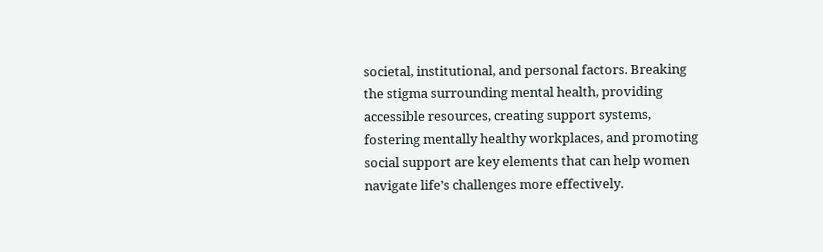societal, institutional, and personal factors. Breaking the stigma surrounding mental health, providing accessible resources, creating support systems, fostering mentally healthy workplaces, and promoting social support are key elements that can help women navigate life’s challenges more effectively.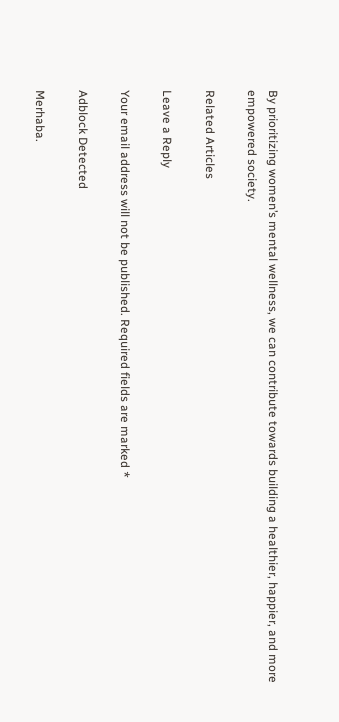By prioritizing women’s mental wellness, we can contribute towards building a healthier, happier, and more empowered society.

Related Articles

Leave a Reply

Your email address will not be published. Required fields are marked *

Adblock Detected

Merhaba.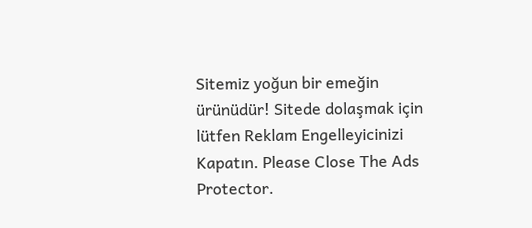Sitemiz yoğun bir emeğin ürünüdür! Sitede dolaşmak için lütfen Reklam Engelleyicinizi Kapatın. Please Close The Ads Protector.